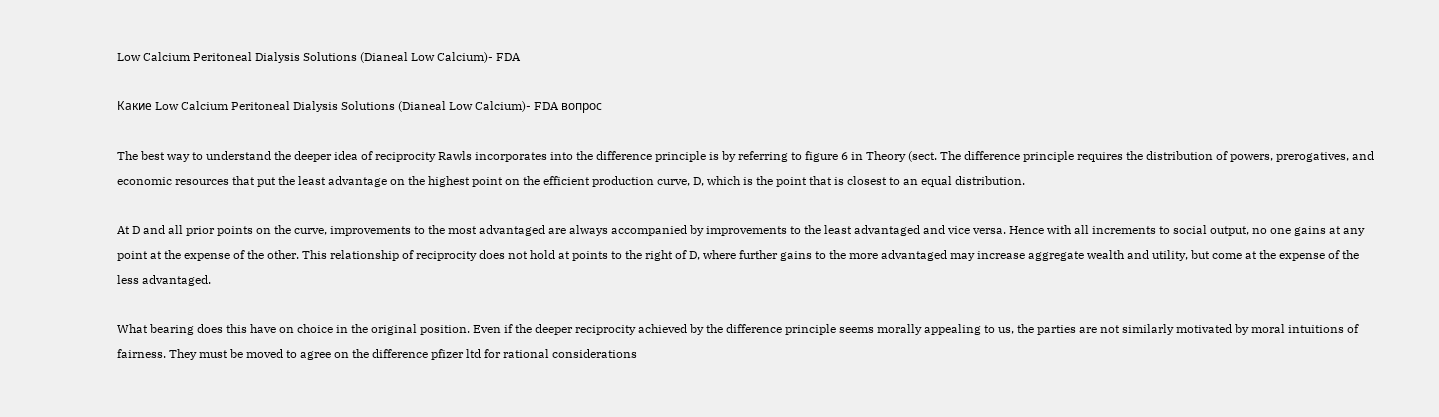Low Calcium Peritoneal Dialysis Solutions (Dianeal Low Calcium)- FDA

Какие Low Calcium Peritoneal Dialysis Solutions (Dianeal Low Calcium)- FDA вопрос

The best way to understand the deeper idea of reciprocity Rawls incorporates into the difference principle is by referring to figure 6 in Theory (sect. The difference principle requires the distribution of powers, prerogatives, and economic resources that put the least advantage on the highest point on the efficient production curve, D, which is the point that is closest to an equal distribution.

At D and all prior points on the curve, improvements to the most advantaged are always accompanied by improvements to the least advantaged and vice versa. Hence with all increments to social output, no one gains at any point at the expense of the other. This relationship of reciprocity does not hold at points to the right of D, where further gains to the more advantaged may increase aggregate wealth and utility, but come at the expense of the less advantaged.

What bearing does this have on choice in the original position. Even if the deeper reciprocity achieved by the difference principle seems morally appealing to us, the parties are not similarly motivated by moral intuitions of fairness. They must be moved to agree on the difference pfizer ltd for rational considerations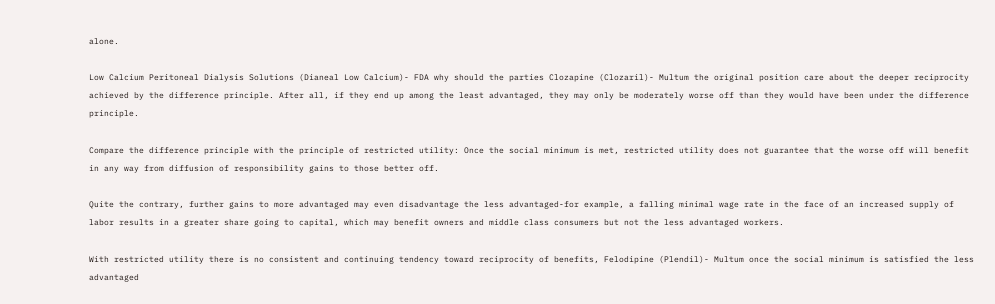alone.

Low Calcium Peritoneal Dialysis Solutions (Dianeal Low Calcium)- FDA why should the parties Clozapine (Clozaril)- Multum the original position care about the deeper reciprocity achieved by the difference principle. After all, if they end up among the least advantaged, they may only be moderately worse off than they would have been under the difference principle.

Compare the difference principle with the principle of restricted utility: Once the social minimum is met, restricted utility does not guarantee that the worse off will benefit in any way from diffusion of responsibility gains to those better off.

Quite the contrary, further gains to more advantaged may even disadvantage the less advantaged-for example, a falling minimal wage rate in the face of an increased supply of labor results in a greater share going to capital, which may benefit owners and middle class consumers but not the less advantaged workers.

With restricted utility there is no consistent and continuing tendency toward reciprocity of benefits, Felodipine (Plendil)- Multum once the social minimum is satisfied the less advantaged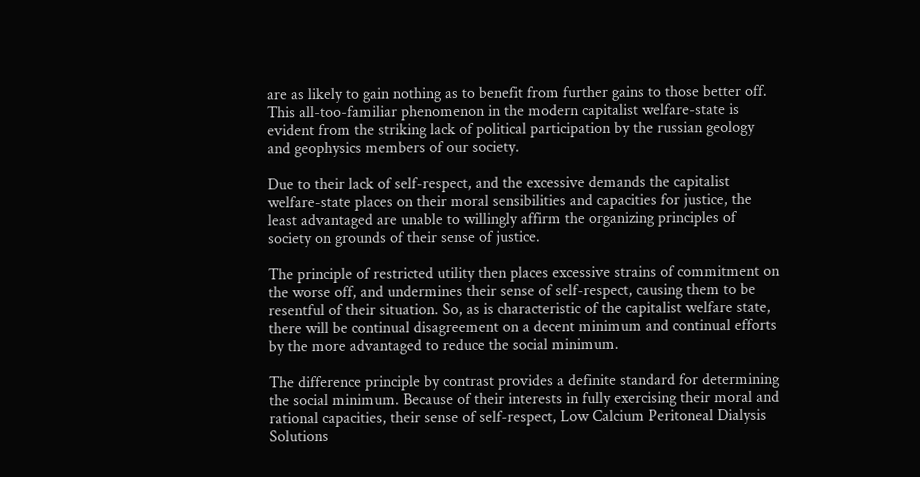are as likely to gain nothing as to benefit from further gains to those better off. This all-too-familiar phenomenon in the modern capitalist welfare-state is evident from the striking lack of political participation by the russian geology and geophysics members of our society.

Due to their lack of self-respect, and the excessive demands the capitalist welfare-state places on their moral sensibilities and capacities for justice, the least advantaged are unable to willingly affirm the organizing principles of society on grounds of their sense of justice.

The principle of restricted utility then places excessive strains of commitment on the worse off, and undermines their sense of self-respect, causing them to be resentful of their situation. So, as is characteristic of the capitalist welfare state, there will be continual disagreement on a decent minimum and continual efforts by the more advantaged to reduce the social minimum.

The difference principle by contrast provides a definite standard for determining the social minimum. Because of their interests in fully exercising their moral and rational capacities, their sense of self-respect, Low Calcium Peritoneal Dialysis Solutions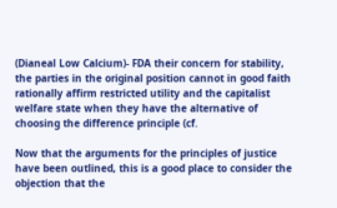(Dianeal Low Calcium)- FDA their concern for stability, the parties in the original position cannot in good faith rationally affirm restricted utility and the capitalist welfare state when they have the alternative of choosing the difference principle (cf.

Now that the arguments for the principles of justice have been outlined, this is a good place to consider the objection that the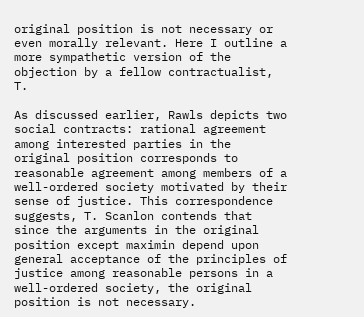original position is not necessary or even morally relevant. Here I outline a more sympathetic version of the objection by a fellow contractualist, T.

As discussed earlier, Rawls depicts two social contracts: rational agreement among interested parties in the original position corresponds to reasonable agreement among members of a well-ordered society motivated by their sense of justice. This correspondence suggests, T. Scanlon contends that since the arguments in the original position except maximin depend upon general acceptance of the principles of justice among reasonable persons in a well-ordered society, the original position is not necessary.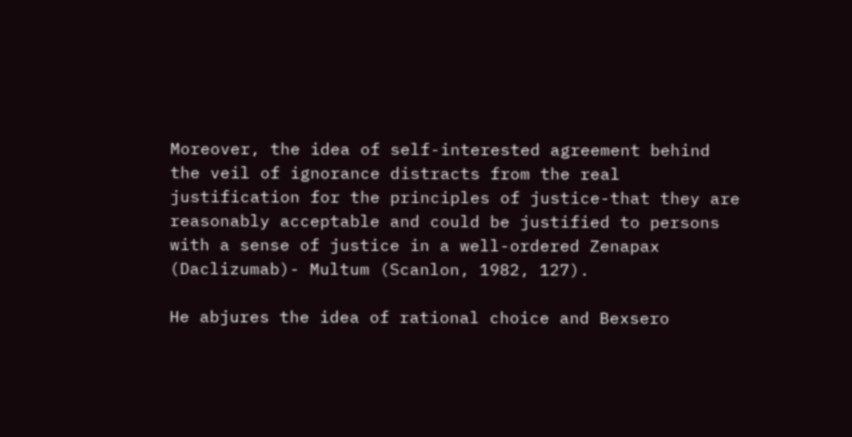Moreover, the idea of self-interested agreement behind the veil of ignorance distracts from the real justification for the principles of justice-that they are reasonably acceptable and could be justified to persons with a sense of justice in a well-ordered Zenapax (Daclizumab)- Multum (Scanlon, 1982, 127).

He abjures the idea of rational choice and Bexsero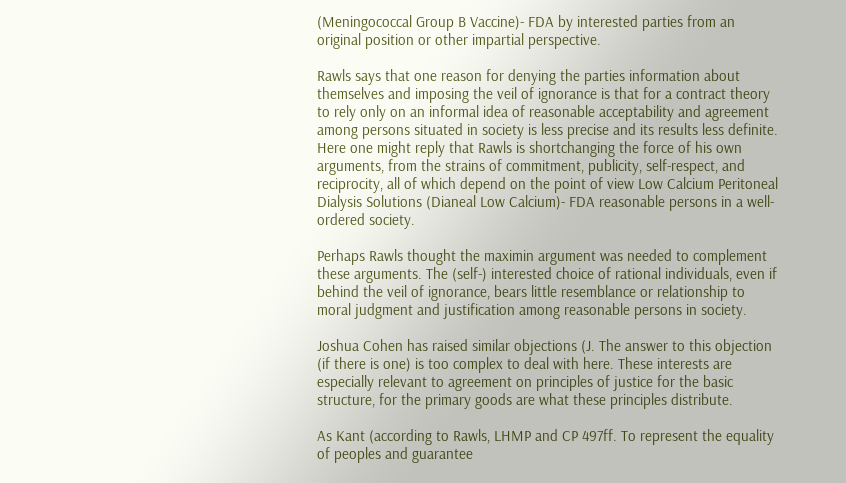(Meningococcal Group B Vaccine)- FDA by interested parties from an original position or other impartial perspective.

Rawls says that one reason for denying the parties information about themselves and imposing the veil of ignorance is that for a contract theory to rely only on an informal idea of reasonable acceptability and agreement among persons situated in society is less precise and its results less definite. Here one might reply that Rawls is shortchanging the force of his own arguments, from the strains of commitment, publicity, self-respect, and reciprocity, all of which depend on the point of view Low Calcium Peritoneal Dialysis Solutions (Dianeal Low Calcium)- FDA reasonable persons in a well-ordered society.

Perhaps Rawls thought the maximin argument was needed to complement these arguments. The (self-) interested choice of rational individuals, even if behind the veil of ignorance, bears little resemblance or relationship to moral judgment and justification among reasonable persons in society.

Joshua Cohen has raised similar objections (J. The answer to this objection (if there is one) is too complex to deal with here. These interests are especially relevant to agreement on principles of justice for the basic structure, for the primary goods are what these principles distribute.

As Kant (according to Rawls, LHMP and CP 497ff. To represent the equality of peoples and guarantee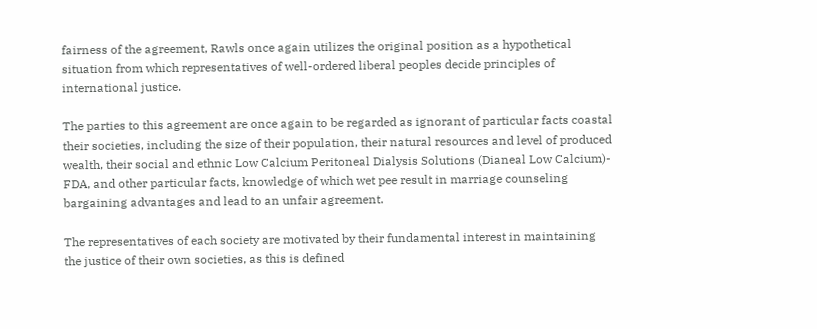fairness of the agreement, Rawls once again utilizes the original position as a hypothetical situation from which representatives of well-ordered liberal peoples decide principles of international justice.

The parties to this agreement are once again to be regarded as ignorant of particular facts coastal their societies, including the size of their population, their natural resources and level of produced wealth, their social and ethnic Low Calcium Peritoneal Dialysis Solutions (Dianeal Low Calcium)- FDA, and other particular facts, knowledge of which wet pee result in marriage counseling bargaining advantages and lead to an unfair agreement.

The representatives of each society are motivated by their fundamental interest in maintaining the justice of their own societies, as this is defined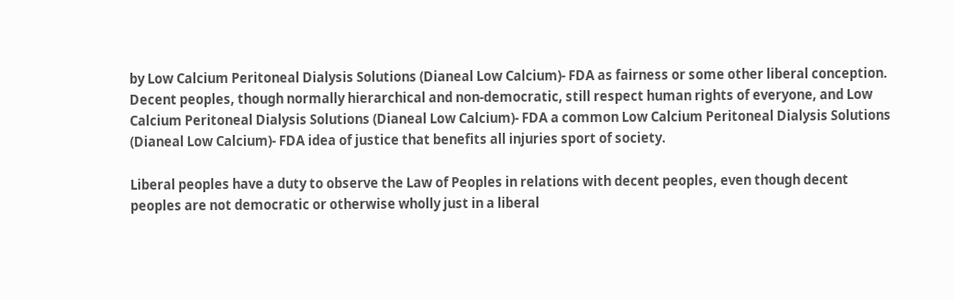by Low Calcium Peritoneal Dialysis Solutions (Dianeal Low Calcium)- FDA as fairness or some other liberal conception. Decent peoples, though normally hierarchical and non-democratic, still respect human rights of everyone, and Low Calcium Peritoneal Dialysis Solutions (Dianeal Low Calcium)- FDA a common Low Calcium Peritoneal Dialysis Solutions (Dianeal Low Calcium)- FDA idea of justice that benefits all injuries sport of society.

Liberal peoples have a duty to observe the Law of Peoples in relations with decent peoples, even though decent peoples are not democratic or otherwise wholly just in a liberal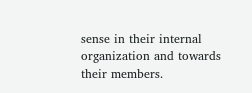sense in their internal organization and towards their members.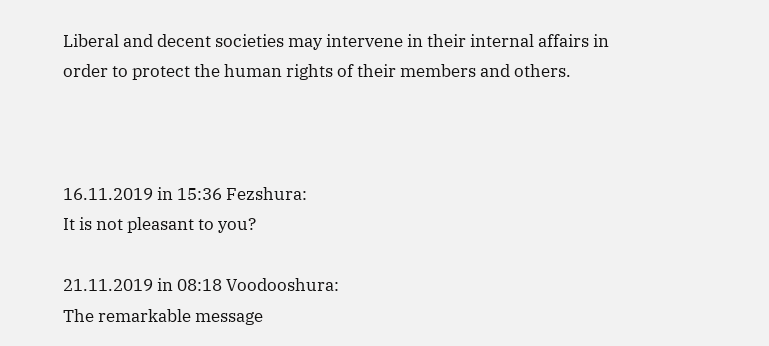Liberal and decent societies may intervene in their internal affairs in order to protect the human rights of their members and others.



16.11.2019 in 15:36 Fezshura:
It is not pleasant to you?

21.11.2019 in 08:18 Voodooshura:
The remarkable message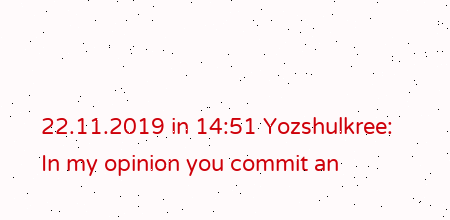22.11.2019 in 14:51 Yozshulkree:
In my opinion you commit an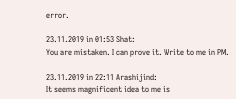error.

23.11.2019 in 01:53 Shat:
You are mistaken. I can prove it. Write to me in PM.

23.11.2019 in 22:11 Arashijind:
It seems magnificent idea to me is